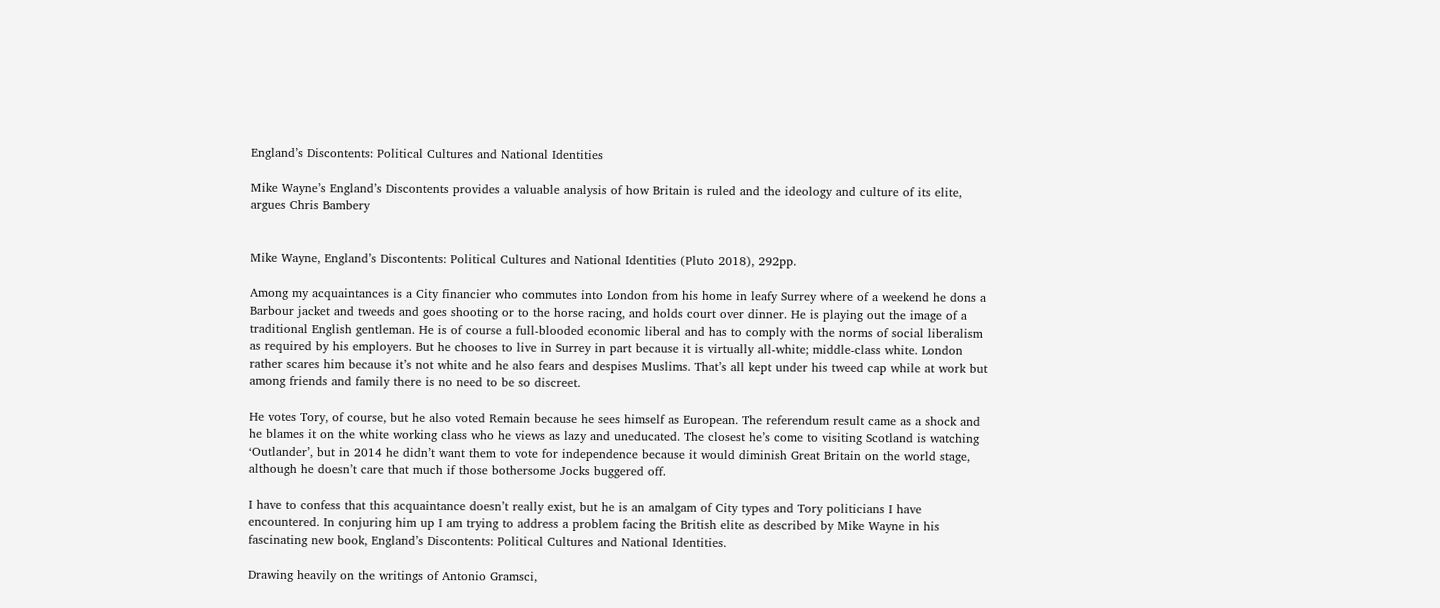England’s Discontents: Political Cultures and National Identities

Mike Wayne’s England’s Discontents provides a valuable analysis of how Britain is ruled and the ideology and culture of its elite, argues Chris Bambery


Mike Wayne, England’s Discontents: Political Cultures and National Identities (Pluto 2018), 292pp.

Among my acquaintances is a City financier who commutes into London from his home in leafy Surrey where of a weekend he dons a Barbour jacket and tweeds and goes shooting or to the horse racing, and holds court over dinner. He is playing out the image of a traditional English gentleman. He is of course a full-blooded economic liberal and has to comply with the norms of social liberalism as required by his employers. But he chooses to live in Surrey in part because it is virtually all-white; middle-class white. London rather scares him because it’s not white and he also fears and despises Muslims. That’s all kept under his tweed cap while at work but among friends and family there is no need to be so discreet.

He votes Tory, of course, but he also voted Remain because he sees himself as European. The referendum result came as a shock and he blames it on the white working class who he views as lazy and uneducated. The closest he’s come to visiting Scotland is watching ‘Outlander’, but in 2014 he didn’t want them to vote for independence because it would diminish Great Britain on the world stage, although he doesn’t care that much if those bothersome Jocks buggered off.

I have to confess that this acquaintance doesn’t really exist, but he is an amalgam of City types and Tory politicians I have encountered. In conjuring him up I am trying to address a problem facing the British elite as described by Mike Wayne in his fascinating new book, England’s Discontents: Political Cultures and National Identities.

Drawing heavily on the writings of Antonio Gramsci,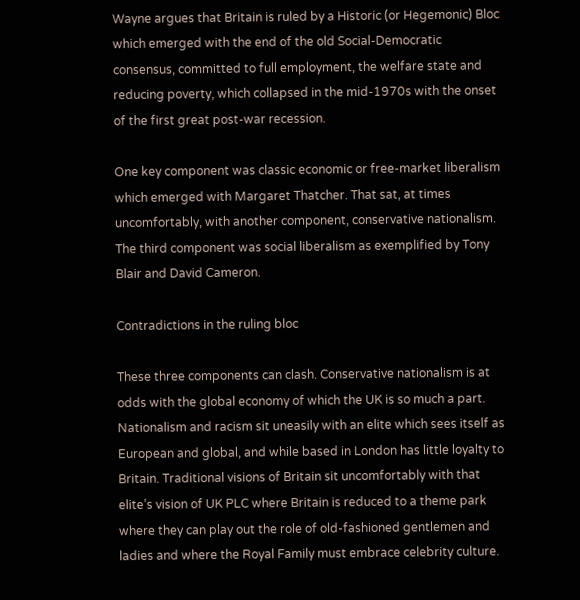Wayne argues that Britain is ruled by a Historic (or Hegemonic) Bloc which emerged with the end of the old Social-Democratic consensus, committed to full employment, the welfare state and reducing poverty, which collapsed in the mid-1970s with the onset of the first great post-war recession.

One key component was classic economic or free-market liberalism which emerged with Margaret Thatcher. That sat, at times uncomfortably, with another component, conservative nationalism. The third component was social liberalism as exemplified by Tony Blair and David Cameron.

Contradictions in the ruling bloc

These three components can clash. Conservative nationalism is at odds with the global economy of which the UK is so much a part. Nationalism and racism sit uneasily with an elite which sees itself as European and global, and while based in London has little loyalty to Britain. Traditional visions of Britain sit uncomfortably with that elite’s vision of UK PLC where Britain is reduced to a theme park where they can play out the role of old-fashioned gentlemen and ladies and where the Royal Family must embrace celebrity culture.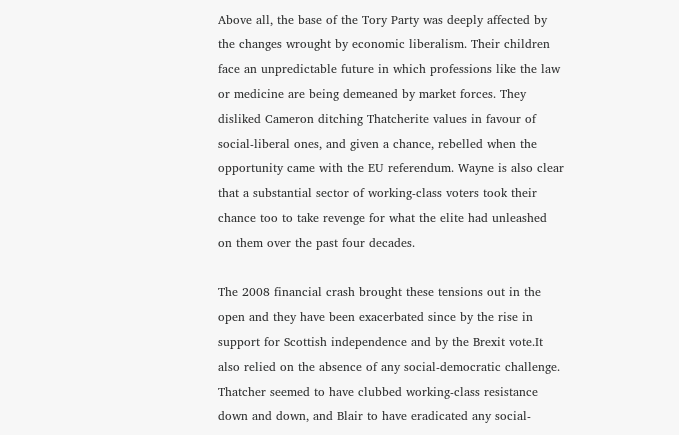Above all, the base of the Tory Party was deeply affected by the changes wrought by economic liberalism. Their children face an unpredictable future in which professions like the law or medicine are being demeaned by market forces. They disliked Cameron ditching Thatcherite values in favour of social-liberal ones, and given a chance, rebelled when the opportunity came with the EU referendum. Wayne is also clear that a substantial sector of working-class voters took their chance too to take revenge for what the elite had unleashed on them over the past four decades.

The 2008 financial crash brought these tensions out in the open and they have been exacerbated since by the rise in support for Scottish independence and by the Brexit vote.It also relied on the absence of any social-democratic challenge. Thatcher seemed to have clubbed working-class resistance down and down, and Blair to have eradicated any social-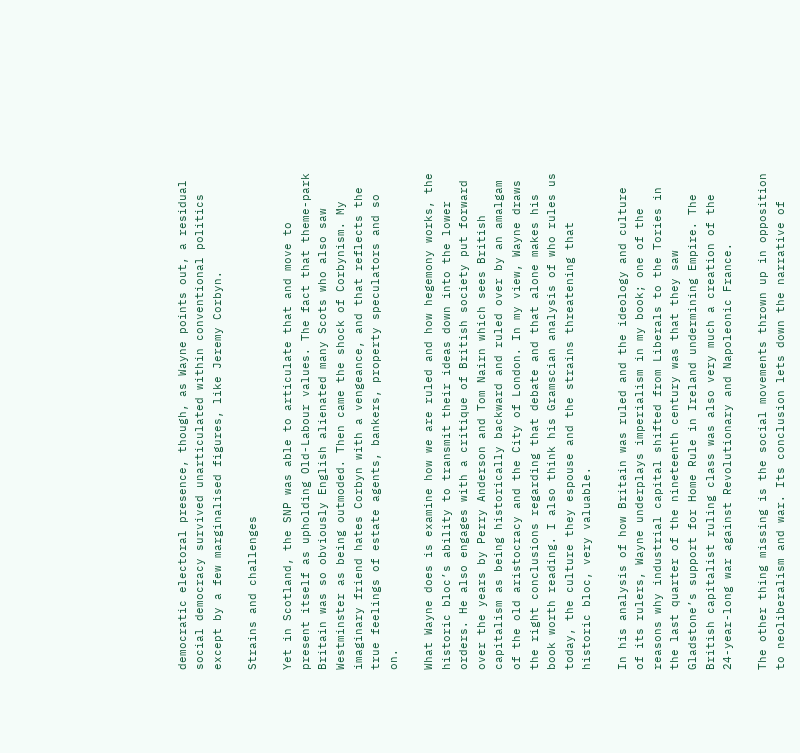democratic electoral presence, though, as Wayne points out, a residual social democracy survived unarticulated within conventional politics except by a few marginalised figures, like Jeremy Corbyn.

Strains and challenges

Yet in Scotland, the SNP was able to articulate that and move to present itself as upholding Old-Labour values. The fact that theme-park Britain was so obviously English alienated many Scots who also saw Westminster as being outmoded. Then came the shock of Corbynism. My imaginary friend hates Corbyn with a vengeance, and that reflects the true feelings of estate agents, bankers, property speculators and so on.

What Wayne does is examine how we are ruled and how hegemony works, the historic bloc’s ability to transmit their ideas down into the lower orders. He also engages with a critique of British society put forward over the years by Perry Anderson and Tom Nairn which sees British capitalism as being historically backward and ruled over by an amalgam of the old aristocracy and the City of London. In my view, Wayne draws the right conclusions regarding that debate and that alone makes his book worth reading. I also think his Gramscian analysis of who rules us today, the culture they espouse and the strains threatening that historic bloc, very valuable.

In his analysis of how Britain was ruled and the ideology and culture of its rulers, Wayne underplays imperialism in my book; one of the reasons why industrial capital shifted from Liberals to the Tories in the last quarter of the nineteenth century was that they saw Gladstone’s support for Home Rule in Ireland undermining Empire. The British capitalist ruling class was also very much a creation of the 24-year-long war against Revolutionary and Napoleonic France.

The other thing missing is the social movements thrown up in opposition to neoliberalism and war. Its conclusion lets down the narrative of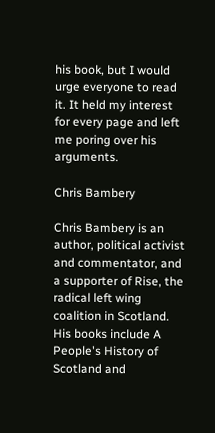his book, but I would urge everyone to read it. It held my interest for every page and left me poring over his arguments.

Chris Bambery

Chris Bambery is an author, political activist and commentator, and a supporter of Rise, the radical left wing coalition in Scotland. His books include A People's History of Scotland and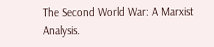The Second World War: A Marxist Analysis.